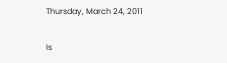Thursday, March 24, 2011

Is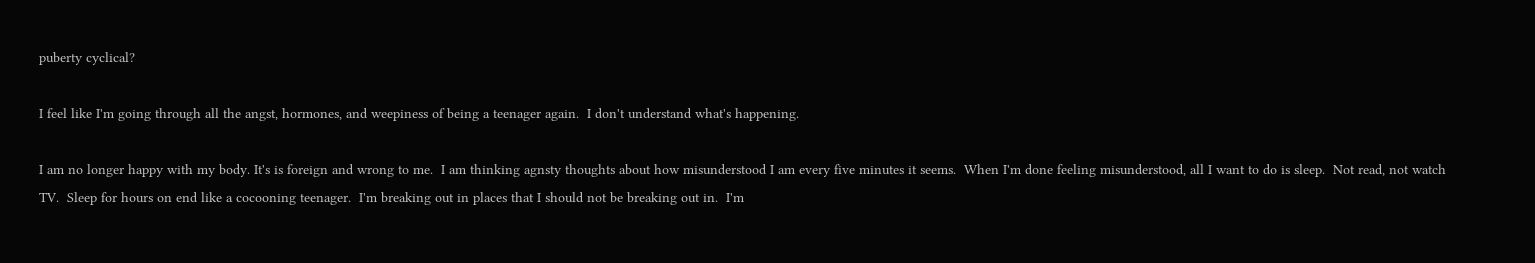puberty cyclical?

I feel like I'm going through all the angst, hormones, and weepiness of being a teenager again.  I don't understand what's happening.

I am no longer happy with my body. It's is foreign and wrong to me.  I am thinking agnsty thoughts about how misunderstood I am every five minutes it seems.  When I'm done feeling misunderstood, all I want to do is sleep.  Not read, not watch TV.  Sleep for hours on end like a cocooning teenager.  I'm breaking out in places that I should not be breaking out in.  I'm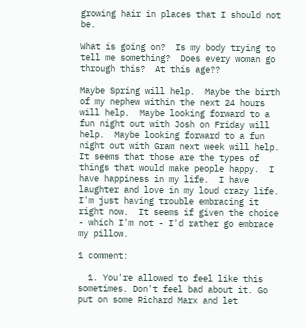growing hair in places that I should not be.

What is going on?  Is my body trying to tell me something?  Does every woman go through this?  At this age??

Maybe Spring will help.  Maybe the birth of my nephew within the next 24 hours will help.  Maybe looking forward to a fun night out with Josh on Friday will help.  Maybe looking forward to a fun night out with Gram next week will help. It seems that those are the types of things that would make people happy.  I have happiness in my life.  I have laughter and love in my loud crazy life. I'm just having trouble embracing it right now.  It seems if given the choice - which I'm not - I'd rather go embrace my pillow.

1 comment:

  1. You're allowed to feel like this sometimes. Don't feel bad about it. Go put on some Richard Marx and let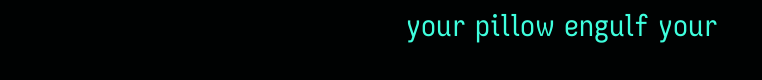your pillow engulf your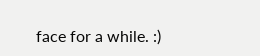face for a while. :)